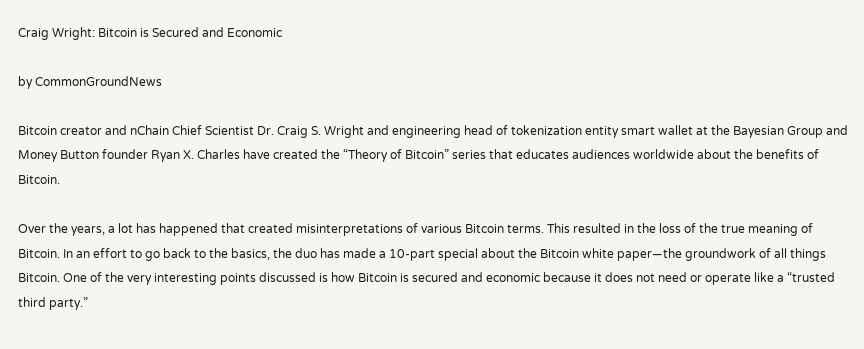Craig Wright: Bitcoin is Secured and Economic

by CommonGroundNews

Bitcoin creator and nChain Chief Scientist Dr. Craig S. Wright and engineering head of tokenization entity smart wallet at the Bayesian Group and Money Button founder Ryan X. Charles have created the “Theory of Bitcoin” series that educates audiences worldwide about the benefits of Bitcoin.

Over the years, a lot has happened that created misinterpretations of various Bitcoin terms. This resulted in the loss of the true meaning of Bitcoin. In an effort to go back to the basics, the duo has made a 10-part special about the Bitcoin white paper—the groundwork of all things Bitcoin. One of the very interesting points discussed is how Bitcoin is secured and economic because it does not need or operate like a “trusted third party.”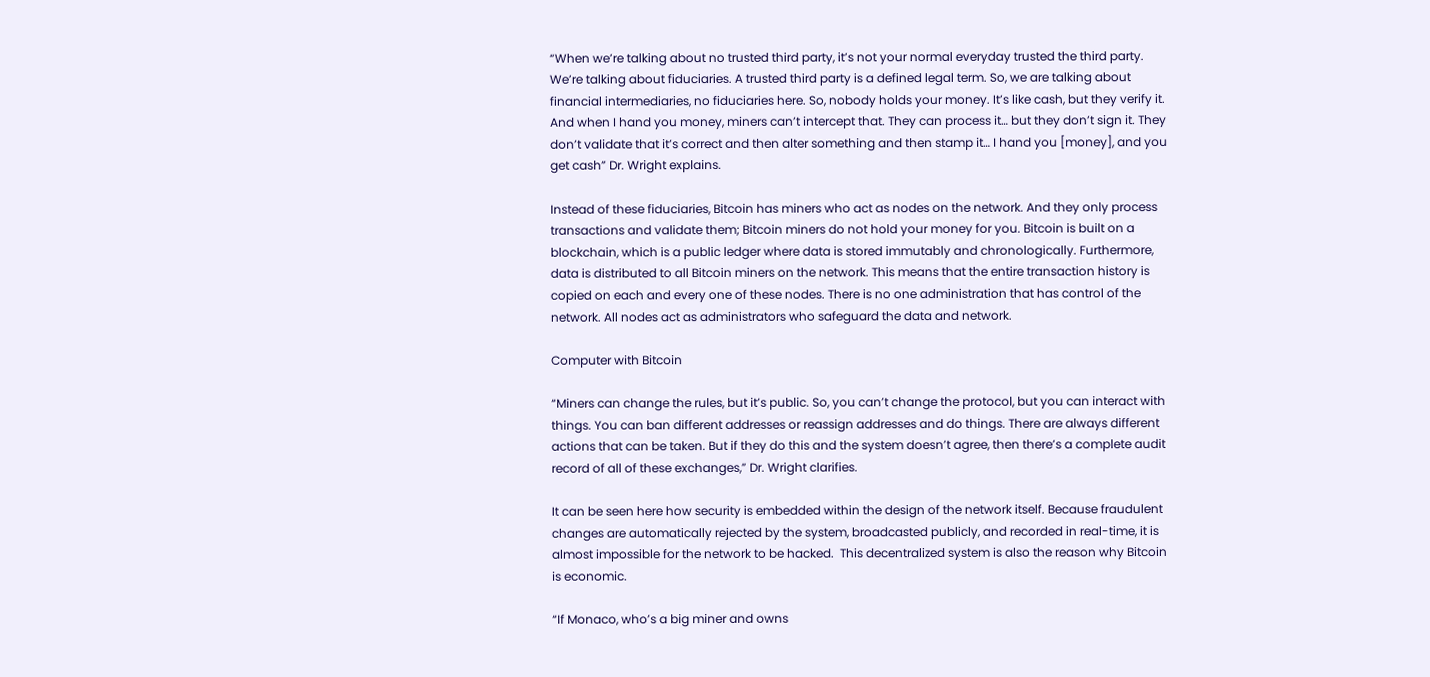“When we’re talking about no trusted third party, it’s not your normal everyday trusted the third party. We’re talking about fiduciaries. A trusted third party is a defined legal term. So, we are talking about financial intermediaries, no fiduciaries here. So, nobody holds your money. It’s like cash, but they verify it. And when I hand you money, miners can’t intercept that. They can process it… but they don’t sign it. They don’t validate that it’s correct and then alter something and then stamp it… I hand you [money], and you get cash” Dr. Wright explains.

Instead of these fiduciaries, Bitcoin has miners who act as nodes on the network. And they only process transactions and validate them; Bitcoin miners do not hold your money for you. Bitcoin is built on a blockchain, which is a public ledger where data is stored immutably and chronologically. Furthermore, data is distributed to all Bitcoin miners on the network. This means that the entire transaction history is copied on each and every one of these nodes. There is no one administration that has control of the network. All nodes act as administrators who safeguard the data and network.

Computer with Bitcoin

“Miners can change the rules, but it’s public. So, you can’t change the protocol, but you can interact with things. You can ban different addresses or reassign addresses and do things. There are always different actions that can be taken. But if they do this and the system doesn’t agree, then there’s a complete audit record of all of these exchanges,” Dr. Wright clarifies.

It can be seen here how security is embedded within the design of the network itself. Because fraudulent changes are automatically rejected by the system, broadcasted publicly, and recorded in real-time, it is almost impossible for the network to be hacked.  This decentralized system is also the reason why Bitcoin is economic.

“If Monaco, who’s a big miner and owns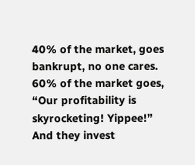40% of the market, goes bankrupt, no one cares. 60% of the market goes, “Our profitability is skyrocketing! Yippee!” And they invest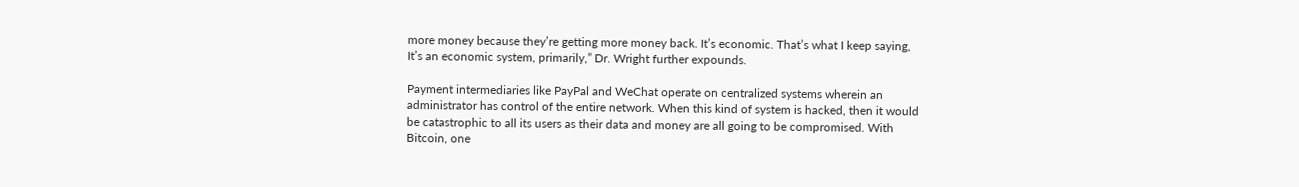more money because they’re getting more money back. It’s economic. That’s what I keep saying, It’s an economic system, primarily,” Dr. Wright further expounds.

Payment intermediaries like PayPal and WeChat operate on centralized systems wherein an administrator has control of the entire network. When this kind of system is hacked, then it would be catastrophic to all its users as their data and money are all going to be compromised. With Bitcoin, one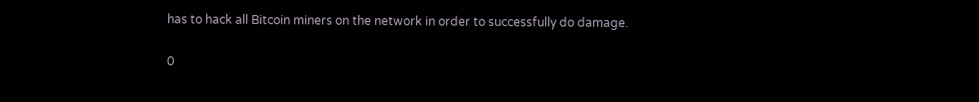has to hack all Bitcoin miners on the network in order to successfully do damage.

0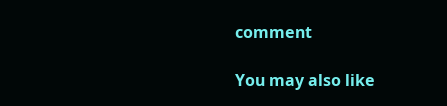comment

You may also like